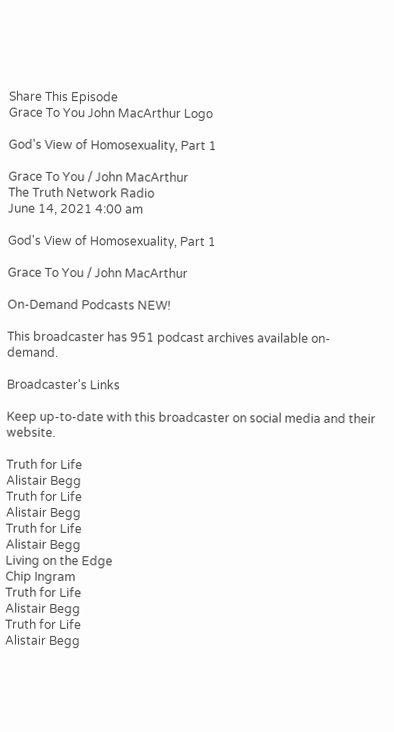Share This Episode
Grace To You John MacArthur Logo

God's View of Homosexuality, Part 1

Grace To You / John MacArthur
The Truth Network Radio
June 14, 2021 4:00 am

God's View of Homosexuality, Part 1

Grace To You / John MacArthur

On-Demand Podcasts NEW!

This broadcaster has 951 podcast archives available on-demand.

Broadcaster's Links

Keep up-to-date with this broadcaster on social media and their website.

Truth for Life
Alistair Begg
Truth for Life
Alistair Begg
Truth for Life
Alistair Begg
Living on the Edge
Chip Ingram
Truth for Life
Alistair Begg
Truth for Life
Alistair Begg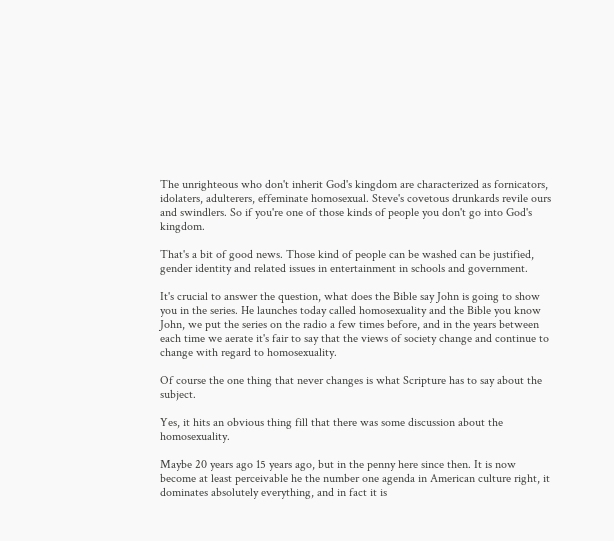The unrighteous who don't inherit God's kingdom are characterized as fornicators, idolaters, adulterers, effeminate homosexual. Steve's covetous drunkards revile ours and swindlers. So if you're one of those kinds of people you don't go into God's kingdom.

That's a bit of good news. Those kind of people can be washed can be justified, gender identity and related issues in entertainment in schools and government.

It's crucial to answer the question, what does the Bible say John is going to show you in the series. He launches today called homosexuality and the Bible you know John, we put the series on the radio a few times before, and in the years between each time we aerate it's fair to say that the views of society change and continue to change with regard to homosexuality.

Of course the one thing that never changes is what Scripture has to say about the subject.

Yes, it hits an obvious thing fill that there was some discussion about the homosexuality.

Maybe 20 years ago 15 years ago, but in the penny here since then. It is now become at least perceivable he the number one agenda in American culture right, it dominates absolutely everything, and in fact it is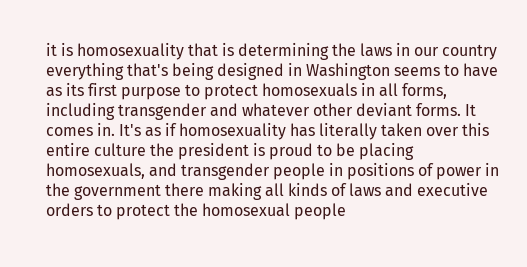it is homosexuality that is determining the laws in our country everything that's being designed in Washington seems to have as its first purpose to protect homosexuals in all forms, including transgender and whatever other deviant forms. It comes in. It's as if homosexuality has literally taken over this entire culture the president is proud to be placing homosexuals, and transgender people in positions of power in the government there making all kinds of laws and executive orders to protect the homosexual people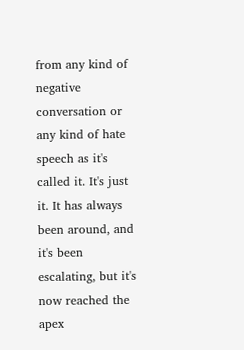from any kind of negative conversation or any kind of hate speech as it's called it. It's just it. It has always been around, and it's been escalating, but it's now reached the apex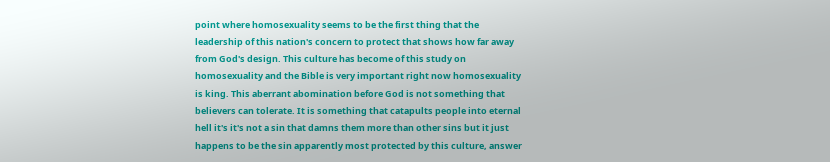point where homosexuality seems to be the first thing that the leadership of this nation's concern to protect that shows how far away from God's design. This culture has become of this study on homosexuality and the Bible is very important right now homosexuality is king. This aberrant abomination before God is not something that believers can tolerate. It is something that catapults people into eternal hell it's it's not a sin that damns them more than other sins but it just happens to be the sin apparently most protected by this culture, answer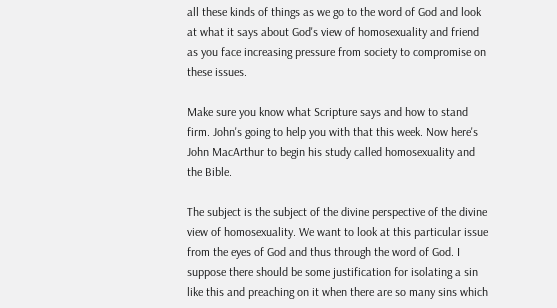all these kinds of things as we go to the word of God and look at what it says about God's view of homosexuality and friend as you face increasing pressure from society to compromise on these issues.

Make sure you know what Scripture says and how to stand firm. John's going to help you with that this week. Now here's John MacArthur to begin his study called homosexuality and the Bible.

The subject is the subject of the divine perspective of the divine view of homosexuality. We want to look at this particular issue from the eyes of God and thus through the word of God. I suppose there should be some justification for isolating a sin like this and preaching on it when there are so many sins which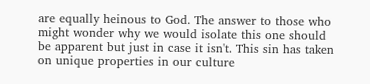are equally heinous to God. The answer to those who might wonder why we would isolate this one should be apparent but just in case it isn't. This sin has taken on unique properties in our culture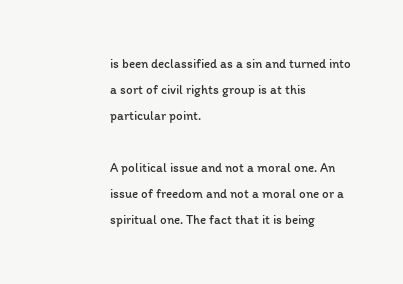is been declassified as a sin and turned into a sort of civil rights group is at this particular point.

A political issue and not a moral one. An issue of freedom and not a moral one or a spiritual one. The fact that it is being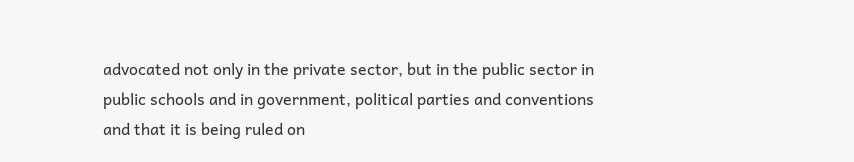advocated not only in the private sector, but in the public sector in public schools and in government, political parties and conventions and that it is being ruled on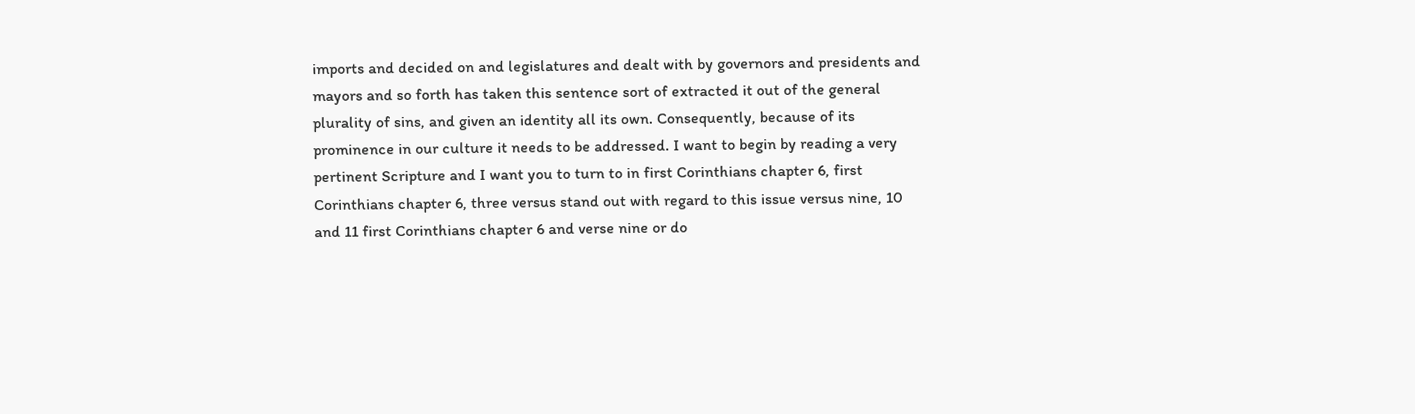imports and decided on and legislatures and dealt with by governors and presidents and mayors and so forth has taken this sentence sort of extracted it out of the general plurality of sins, and given an identity all its own. Consequently, because of its prominence in our culture it needs to be addressed. I want to begin by reading a very pertinent Scripture and I want you to turn to in first Corinthians chapter 6, first Corinthians chapter 6, three versus stand out with regard to this issue versus nine, 10 and 11 first Corinthians chapter 6 and verse nine or do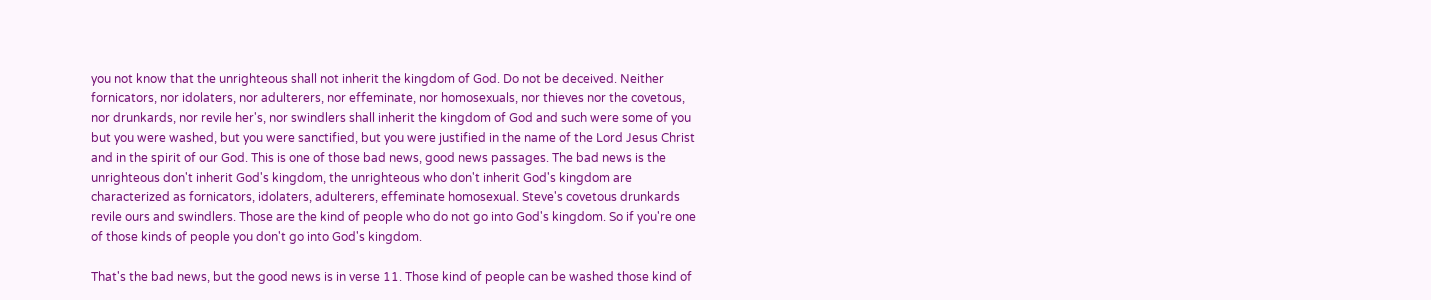you not know that the unrighteous shall not inherit the kingdom of God. Do not be deceived. Neither fornicators, nor idolaters, nor adulterers, nor effeminate, nor homosexuals, nor thieves nor the covetous, nor drunkards, nor revile her's, nor swindlers shall inherit the kingdom of God and such were some of you but you were washed, but you were sanctified, but you were justified in the name of the Lord Jesus Christ and in the spirit of our God. This is one of those bad news, good news passages. The bad news is the unrighteous don't inherit God's kingdom, the unrighteous who don't inherit God's kingdom are characterized as fornicators, idolaters, adulterers, effeminate homosexual. Steve's covetous drunkards revile ours and swindlers. Those are the kind of people who do not go into God's kingdom. So if you're one of those kinds of people you don't go into God's kingdom.

That's the bad news, but the good news is in verse 11. Those kind of people can be washed those kind of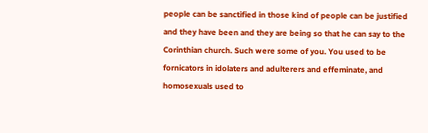people can be sanctified in those kind of people can be justified and they have been and they are being so that he can say to the Corinthian church. Such were some of you. You used to be fornicators in idolaters and adulterers and effeminate, and homosexuals used to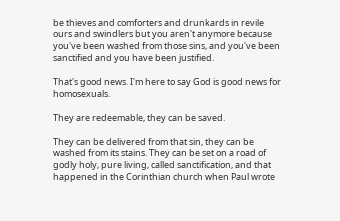be thieves and comforters and drunkards in revile ours and swindlers but you aren't anymore because you've been washed from those sins, and you've been sanctified and you have been justified.

That's good news. I'm here to say God is good news for homosexuals.

They are redeemable, they can be saved.

They can be delivered from that sin, they can be washed from its stains. They can be set on a road of godly holy, pure living, called sanctification, and that happened in the Corinthian church when Paul wrote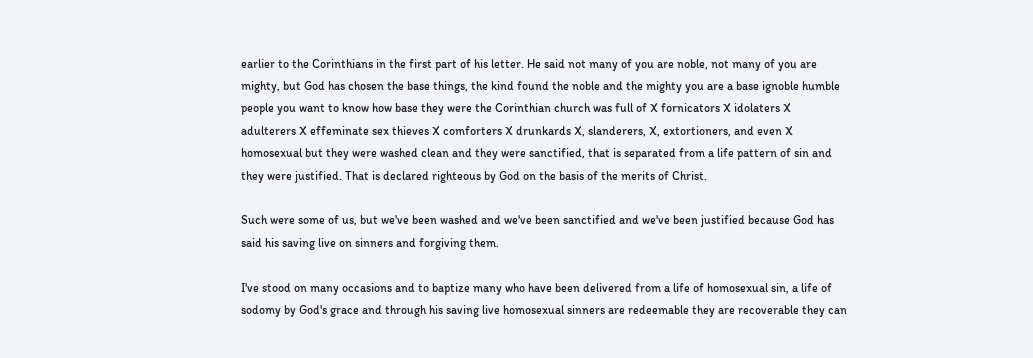earlier to the Corinthians in the first part of his letter. He said not many of you are noble, not many of you are mighty, but God has chosen the base things, the kind found the noble and the mighty you are a base ignoble humble people you want to know how base they were the Corinthian church was full of X fornicators X idolaters X adulterers X effeminate sex thieves X comforters X drunkards X, slanderers, X, extortioners, and even X homosexual but they were washed clean and they were sanctified, that is separated from a life pattern of sin and they were justified. That is declared righteous by God on the basis of the merits of Christ.

Such were some of us, but we've been washed and we've been sanctified and we've been justified because God has said his saving live on sinners and forgiving them.

I've stood on many occasions and to baptize many who have been delivered from a life of homosexual sin, a life of sodomy by God's grace and through his saving live homosexual sinners are redeemable they are recoverable they can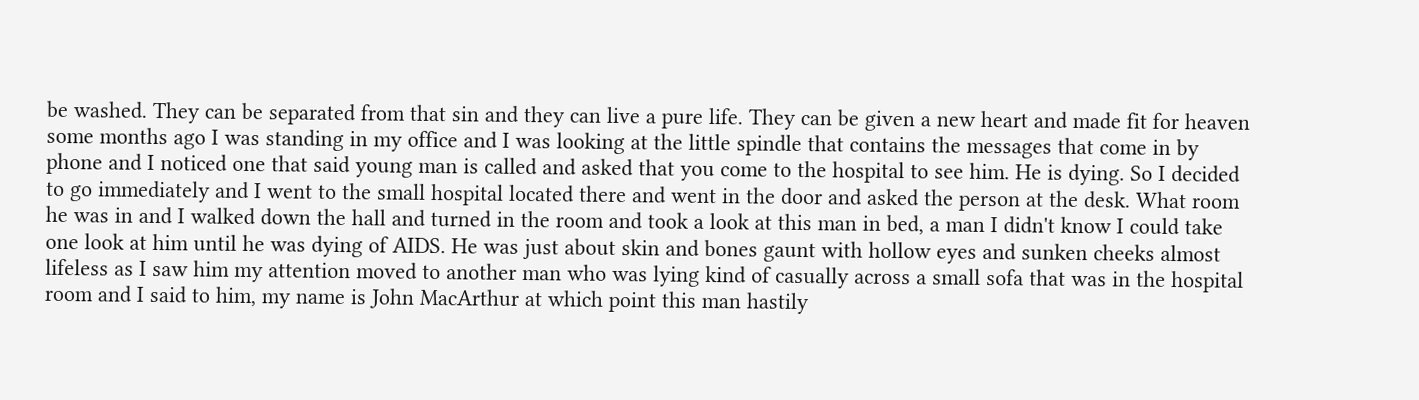be washed. They can be separated from that sin and they can live a pure life. They can be given a new heart and made fit for heaven some months ago I was standing in my office and I was looking at the little spindle that contains the messages that come in by phone and I noticed one that said young man is called and asked that you come to the hospital to see him. He is dying. So I decided to go immediately and I went to the small hospital located there and went in the door and asked the person at the desk. What room he was in and I walked down the hall and turned in the room and took a look at this man in bed, a man I didn't know I could take one look at him until he was dying of AIDS. He was just about skin and bones gaunt with hollow eyes and sunken cheeks almost lifeless as I saw him my attention moved to another man who was lying kind of casually across a small sofa that was in the hospital room and I said to him, my name is John MacArthur at which point this man hastily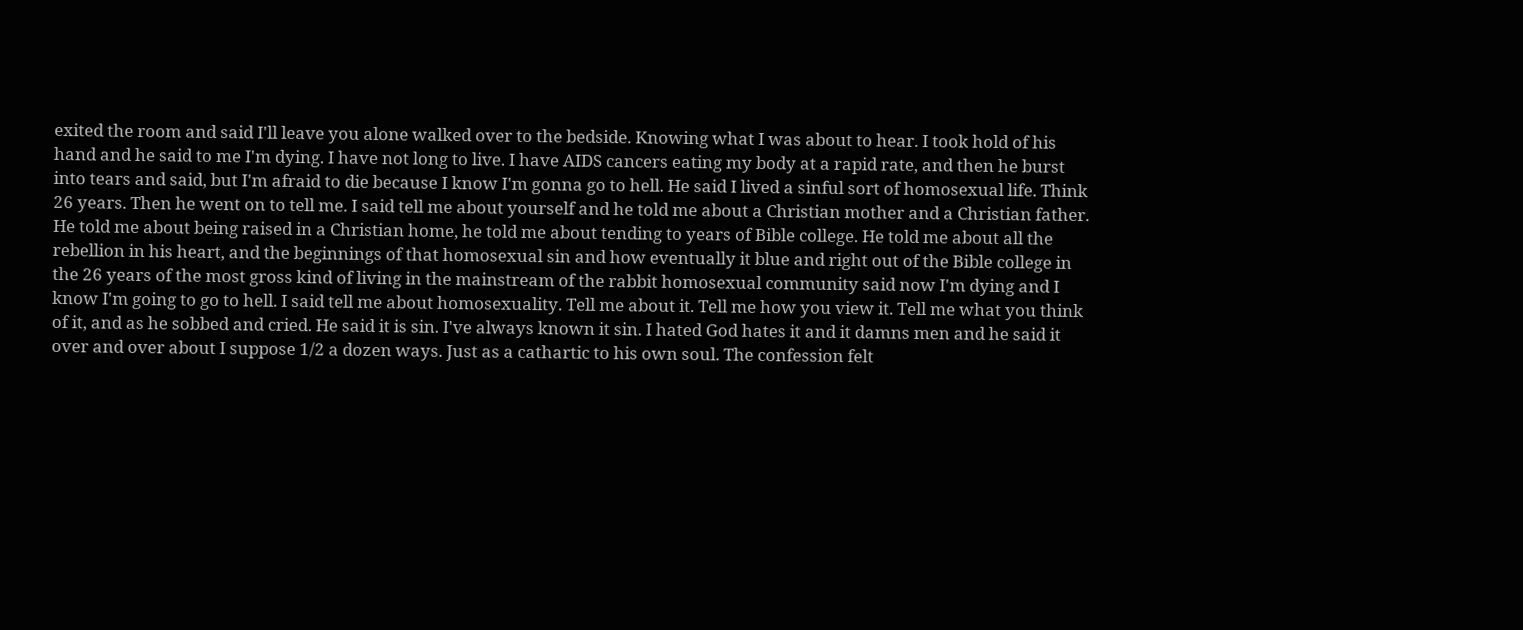exited the room and said I'll leave you alone walked over to the bedside. Knowing what I was about to hear. I took hold of his hand and he said to me I'm dying. I have not long to live. I have AIDS cancers eating my body at a rapid rate, and then he burst into tears and said, but I'm afraid to die because I know I'm gonna go to hell. He said I lived a sinful sort of homosexual life. Think 26 years. Then he went on to tell me. I said tell me about yourself and he told me about a Christian mother and a Christian father. He told me about being raised in a Christian home, he told me about tending to years of Bible college. He told me about all the rebellion in his heart, and the beginnings of that homosexual sin and how eventually it blue and right out of the Bible college in the 26 years of the most gross kind of living in the mainstream of the rabbit homosexual community said now I'm dying and I know I'm going to go to hell. I said tell me about homosexuality. Tell me about it. Tell me how you view it. Tell me what you think of it, and as he sobbed and cried. He said it is sin. I've always known it sin. I hated God hates it and it damns men and he said it over and over about I suppose 1/2 a dozen ways. Just as a cathartic to his own soul. The confession felt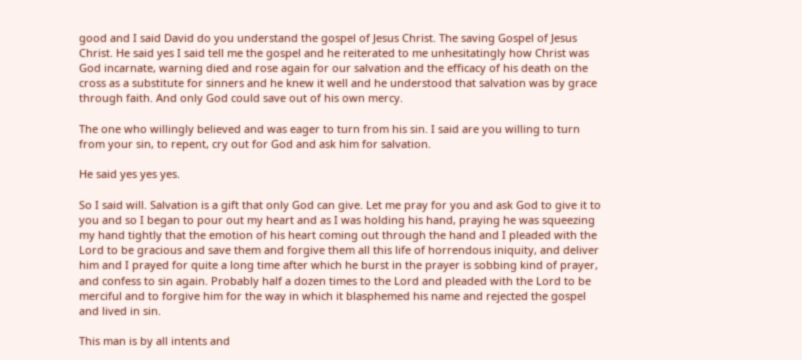good and I said David do you understand the gospel of Jesus Christ. The saving Gospel of Jesus Christ. He said yes I said tell me the gospel and he reiterated to me unhesitatingly how Christ was God incarnate, warning died and rose again for our salvation and the efficacy of his death on the cross as a substitute for sinners and he knew it well and he understood that salvation was by grace through faith. And only God could save out of his own mercy.

The one who willingly believed and was eager to turn from his sin. I said are you willing to turn from your sin, to repent, cry out for God and ask him for salvation.

He said yes yes yes.

So I said will. Salvation is a gift that only God can give. Let me pray for you and ask God to give it to you and so I began to pour out my heart and as I was holding his hand, praying he was squeezing my hand tightly that the emotion of his heart coming out through the hand and I pleaded with the Lord to be gracious and save them and forgive them all this life of horrendous iniquity, and deliver him and I prayed for quite a long time after which he burst in the prayer is sobbing kind of prayer, and confess to sin again. Probably half a dozen times to the Lord and pleaded with the Lord to be merciful and to forgive him for the way in which it blasphemed his name and rejected the gospel and lived in sin.

This man is by all intents and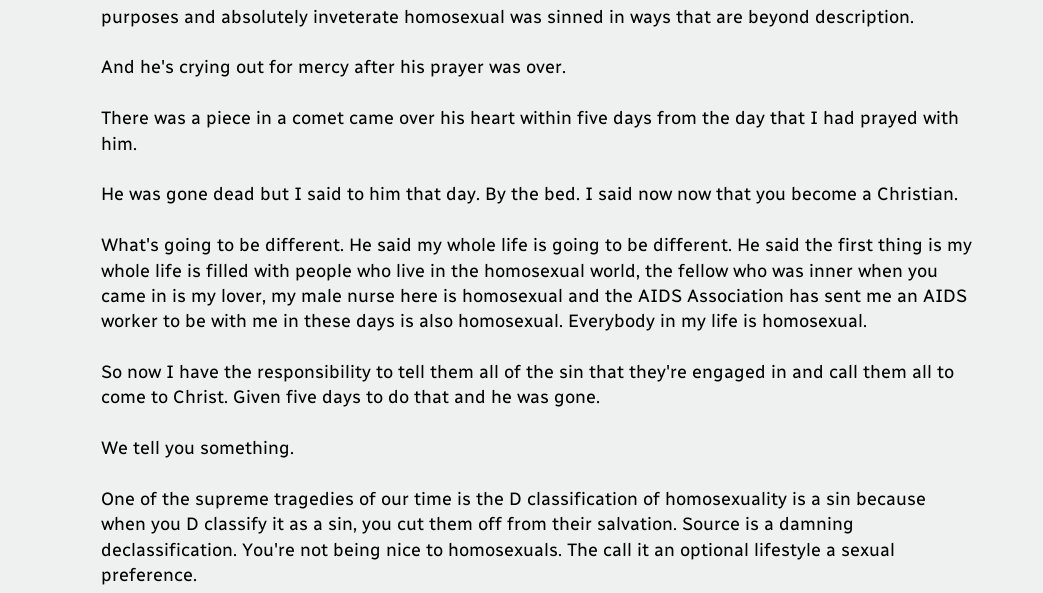purposes and absolutely inveterate homosexual was sinned in ways that are beyond description.

And he's crying out for mercy after his prayer was over.

There was a piece in a comet came over his heart within five days from the day that I had prayed with him.

He was gone dead but I said to him that day. By the bed. I said now now that you become a Christian.

What's going to be different. He said my whole life is going to be different. He said the first thing is my whole life is filled with people who live in the homosexual world, the fellow who was inner when you came in is my lover, my male nurse here is homosexual and the AIDS Association has sent me an AIDS worker to be with me in these days is also homosexual. Everybody in my life is homosexual.

So now I have the responsibility to tell them all of the sin that they're engaged in and call them all to come to Christ. Given five days to do that and he was gone.

We tell you something.

One of the supreme tragedies of our time is the D classification of homosexuality is a sin because when you D classify it as a sin, you cut them off from their salvation. Source is a damning declassification. You're not being nice to homosexuals. The call it an optional lifestyle a sexual preference.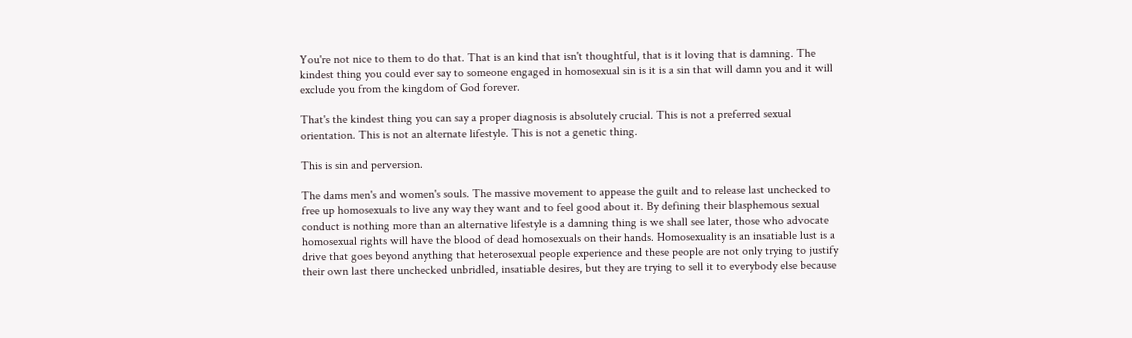You're not nice to them to do that. That is an kind that isn't thoughtful, that is it loving that is damning. The kindest thing you could ever say to someone engaged in homosexual sin is it is a sin that will damn you and it will exclude you from the kingdom of God forever.

That's the kindest thing you can say a proper diagnosis is absolutely crucial. This is not a preferred sexual orientation. This is not an alternate lifestyle. This is not a genetic thing.

This is sin and perversion.

The dams men's and women's souls. The massive movement to appease the guilt and to release last unchecked to free up homosexuals to live any way they want and to feel good about it. By defining their blasphemous sexual conduct is nothing more than an alternative lifestyle is a damning thing is we shall see later, those who advocate homosexual rights will have the blood of dead homosexuals on their hands. Homosexuality is an insatiable lust is a drive that goes beyond anything that heterosexual people experience and these people are not only trying to justify their own last there unchecked unbridled, insatiable desires, but they are trying to sell it to everybody else because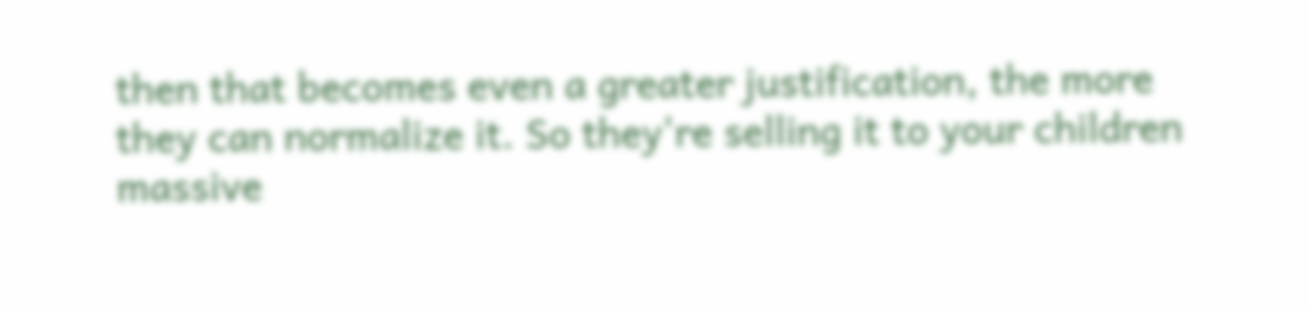then that becomes even a greater justification, the more they can normalize it. So they're selling it to your children massive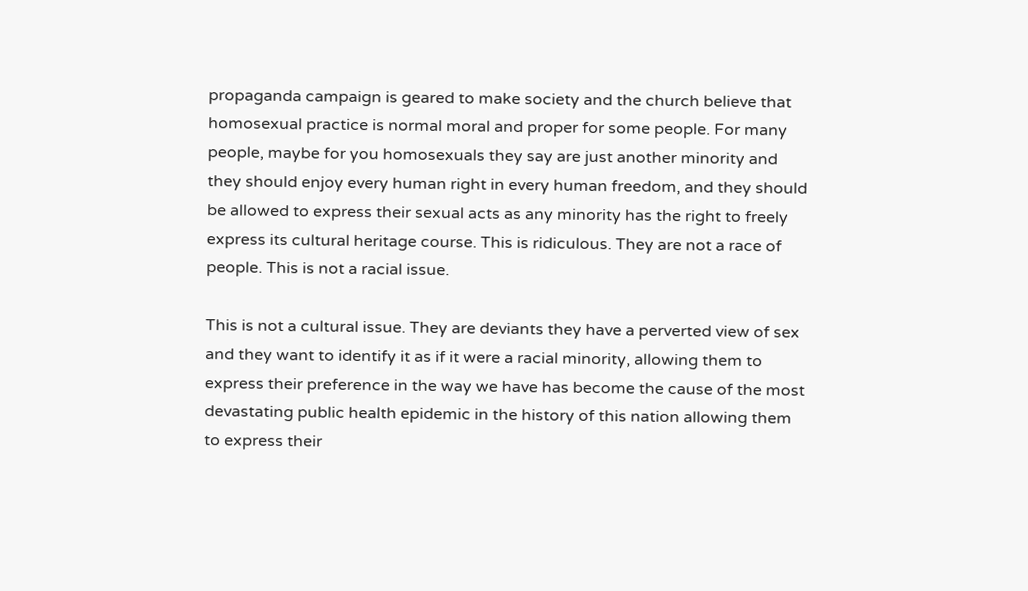propaganda campaign is geared to make society and the church believe that homosexual practice is normal moral and proper for some people. For many people, maybe for you homosexuals they say are just another minority and they should enjoy every human right in every human freedom, and they should be allowed to express their sexual acts as any minority has the right to freely express its cultural heritage course. This is ridiculous. They are not a race of people. This is not a racial issue.

This is not a cultural issue. They are deviants they have a perverted view of sex and they want to identify it as if it were a racial minority, allowing them to express their preference in the way we have has become the cause of the most devastating public health epidemic in the history of this nation allowing them to express their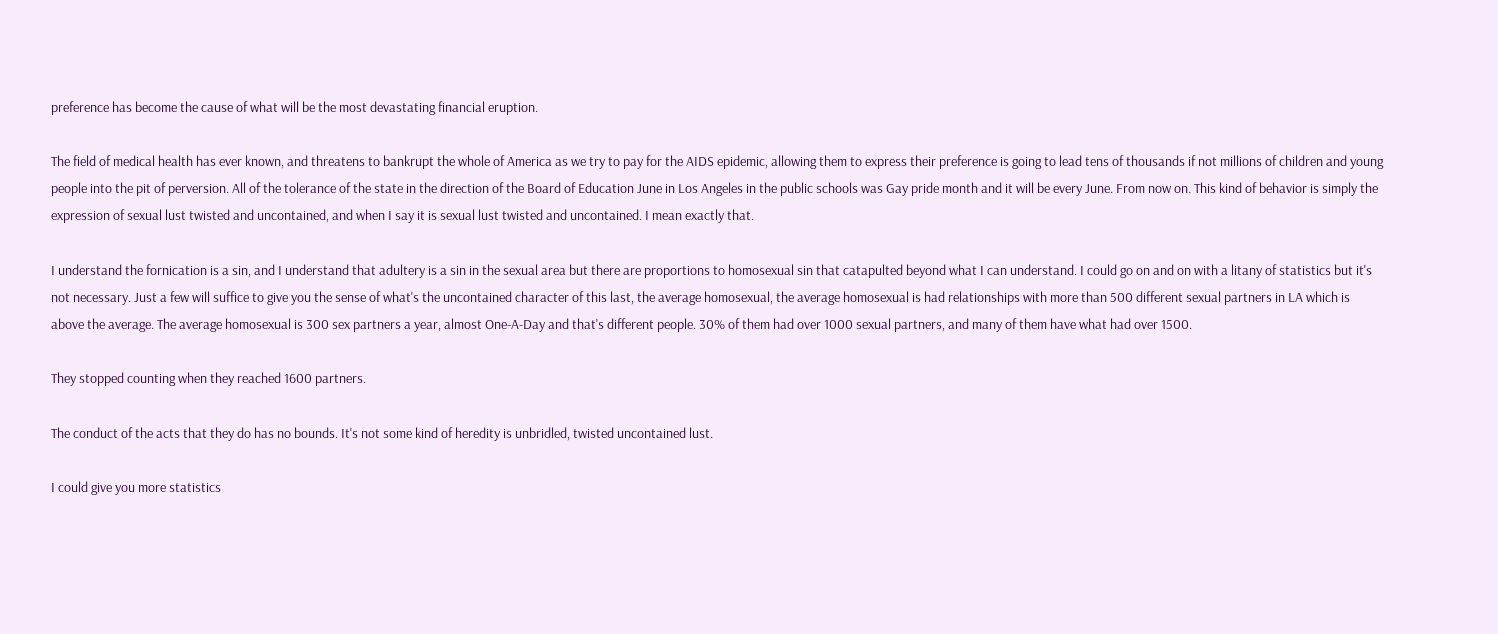preference has become the cause of what will be the most devastating financial eruption.

The field of medical health has ever known, and threatens to bankrupt the whole of America as we try to pay for the AIDS epidemic, allowing them to express their preference is going to lead tens of thousands if not millions of children and young people into the pit of perversion. All of the tolerance of the state in the direction of the Board of Education June in Los Angeles in the public schools was Gay pride month and it will be every June. From now on. This kind of behavior is simply the expression of sexual lust twisted and uncontained, and when I say it is sexual lust twisted and uncontained. I mean exactly that.

I understand the fornication is a sin, and I understand that adultery is a sin in the sexual area but there are proportions to homosexual sin that catapulted beyond what I can understand. I could go on and on with a litany of statistics but it's not necessary. Just a few will suffice to give you the sense of what's the uncontained character of this last, the average homosexual, the average homosexual is had relationships with more than 500 different sexual partners in LA which is above the average. The average homosexual is 300 sex partners a year, almost One-A-Day and that's different people. 30% of them had over 1000 sexual partners, and many of them have what had over 1500.

They stopped counting when they reached 1600 partners.

The conduct of the acts that they do has no bounds. It's not some kind of heredity is unbridled, twisted uncontained lust.

I could give you more statistics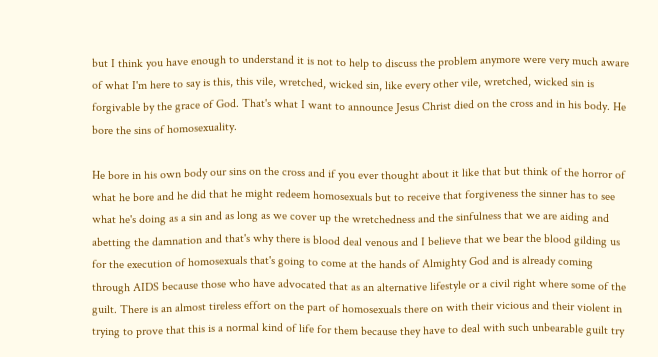but I think you have enough to understand it is not to help to discuss the problem anymore were very much aware of what I'm here to say is this, this vile, wretched, wicked sin, like every other vile, wretched, wicked sin is forgivable by the grace of God. That's what I want to announce Jesus Christ died on the cross and in his body. He bore the sins of homosexuality.

He bore in his own body our sins on the cross and if you ever thought about it like that but think of the horror of what he bore and he did that he might redeem homosexuals but to receive that forgiveness the sinner has to see what he's doing as a sin and as long as we cover up the wretchedness and the sinfulness that we are aiding and abetting the damnation and that's why there is blood deal venous and I believe that we bear the blood gilding us for the execution of homosexuals that's going to come at the hands of Almighty God and is already coming through AIDS because those who have advocated that as an alternative lifestyle or a civil right where some of the guilt. There is an almost tireless effort on the part of homosexuals there on with their vicious and their violent in trying to prove that this is a normal kind of life for them because they have to deal with such unbearable guilt try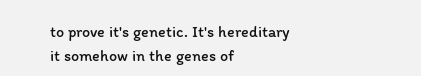to prove it's genetic. It's hereditary it somehow in the genes of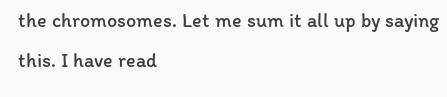the chromosomes. Let me sum it all up by saying this. I have read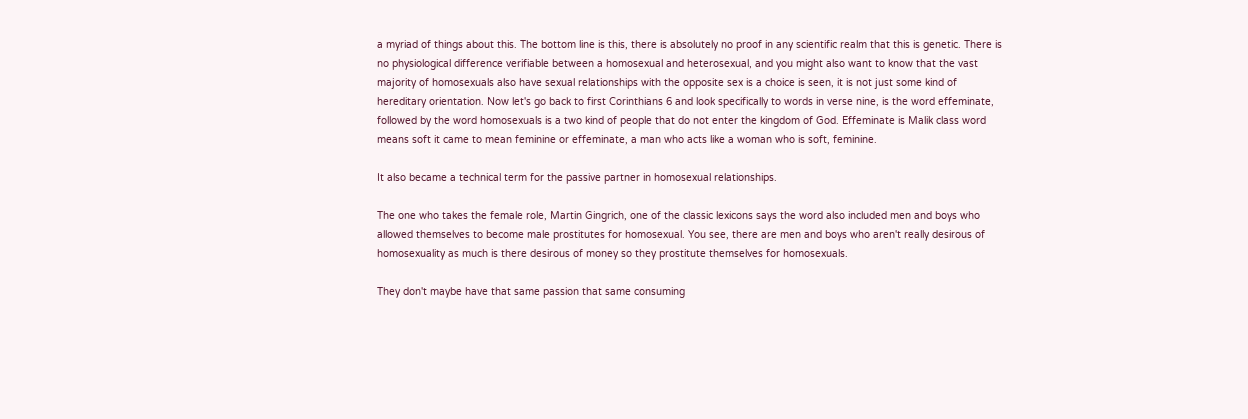a myriad of things about this. The bottom line is this, there is absolutely no proof in any scientific realm that this is genetic. There is no physiological difference verifiable between a homosexual and heterosexual, and you might also want to know that the vast majority of homosexuals also have sexual relationships with the opposite sex is a choice is seen, it is not just some kind of hereditary orientation. Now let's go back to first Corinthians 6 and look specifically to words in verse nine, is the word effeminate, followed by the word homosexuals is a two kind of people that do not enter the kingdom of God. Effeminate is Malik class word means soft it came to mean feminine or effeminate, a man who acts like a woman who is soft, feminine.

It also became a technical term for the passive partner in homosexual relationships.

The one who takes the female role, Martin Gingrich, one of the classic lexicons says the word also included men and boys who allowed themselves to become male prostitutes for homosexual. You see, there are men and boys who aren't really desirous of homosexuality as much is there desirous of money so they prostitute themselves for homosexuals.

They don't maybe have that same passion that same consuming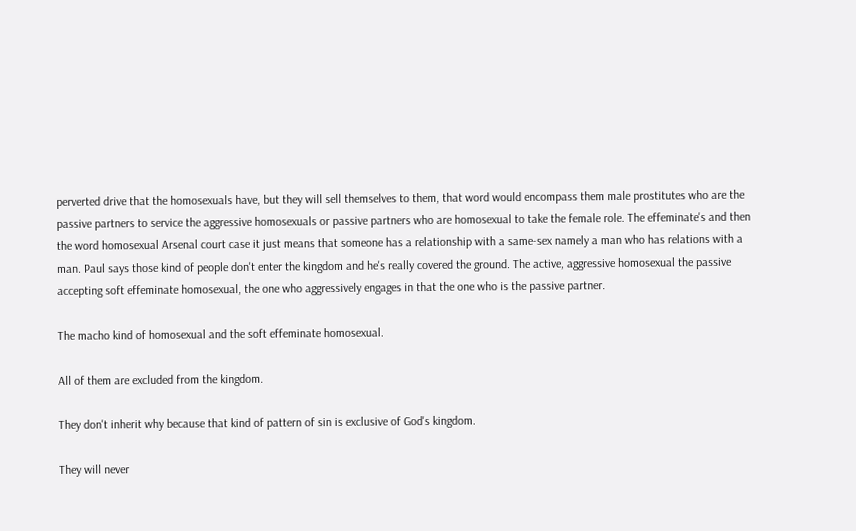perverted drive that the homosexuals have, but they will sell themselves to them, that word would encompass them male prostitutes who are the passive partners to service the aggressive homosexuals or passive partners who are homosexual to take the female role. The effeminate's and then the word homosexual Arsenal court case it just means that someone has a relationship with a same-sex namely a man who has relations with a man. Paul says those kind of people don't enter the kingdom and he's really covered the ground. The active, aggressive homosexual the passive accepting soft effeminate homosexual, the one who aggressively engages in that the one who is the passive partner.

The macho kind of homosexual and the soft effeminate homosexual.

All of them are excluded from the kingdom.

They don't inherit why because that kind of pattern of sin is exclusive of God's kingdom.

They will never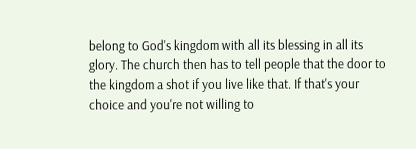belong to God's kingdom with all its blessing in all its glory. The church then has to tell people that the door to the kingdom a shot if you live like that. If that's your choice and you're not willing to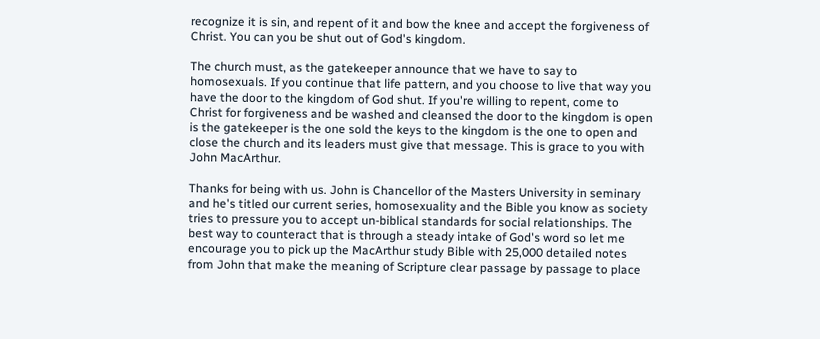recognize it is sin, and repent of it and bow the knee and accept the forgiveness of Christ. You can you be shut out of God's kingdom.

The church must, as the gatekeeper announce that we have to say to homosexuals. If you continue that life pattern, and you choose to live that way you have the door to the kingdom of God shut. If you're willing to repent, come to Christ for forgiveness and be washed and cleansed the door to the kingdom is open is the gatekeeper is the one sold the keys to the kingdom is the one to open and close the church and its leaders must give that message. This is grace to you with John MacArthur.

Thanks for being with us. John is Chancellor of the Masters University in seminary and he's titled our current series, homosexuality and the Bible you know as society tries to pressure you to accept un-biblical standards for social relationships. The best way to counteract that is through a steady intake of God's word so let me encourage you to pick up the MacArthur study Bible with 25,000 detailed notes from John that make the meaning of Scripture clear passage by passage to place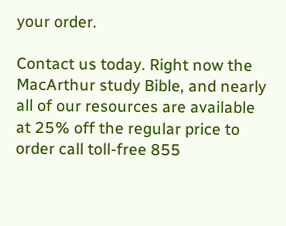your order.

Contact us today. Right now the MacArthur study Bible, and nearly all of our resources are available at 25% off the regular price to order call toll-free 855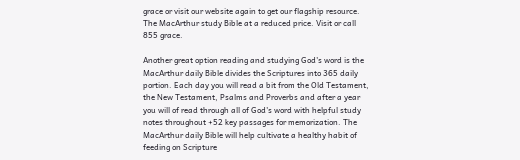grace or visit our website again to get our flagship resource. The MacArthur study Bible at a reduced price. Visit or call 855 grace.

Another great option reading and studying God's word is the MacArthur daily Bible divides the Scriptures into 365 daily portion. Each day you will read a bit from the Old Testament, the New Testament, Psalms and Proverbs and after a year you will of read through all of God's word with helpful study notes throughout +52 key passages for memorization. The MacArthur daily Bible will help cultivate a healthy habit of feeding on Scripture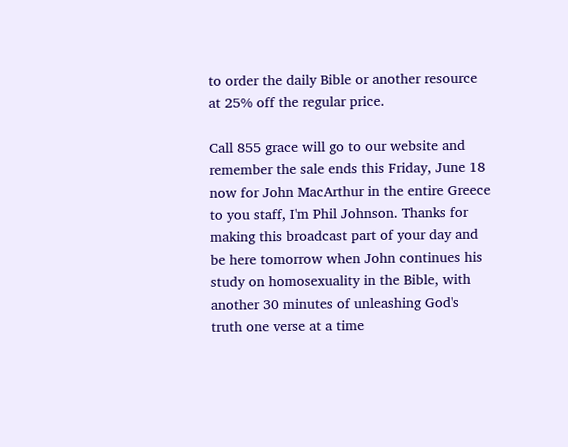to order the daily Bible or another resource at 25% off the regular price.

Call 855 grace will go to our website and remember the sale ends this Friday, June 18 now for John MacArthur in the entire Greece to you staff, I'm Phil Johnson. Thanks for making this broadcast part of your day and be here tomorrow when John continues his study on homosexuality in the Bible, with another 30 minutes of unleashing God's truth one verse at a time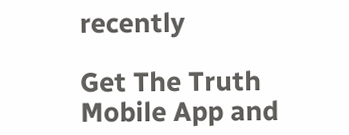recently

Get The Truth Mobile App and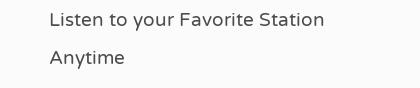Listen to your Favorite Station Anytime